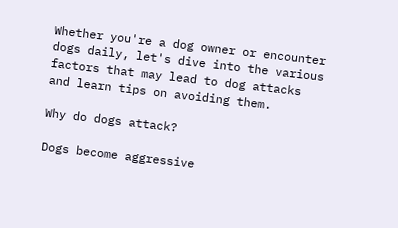Whether you're a dog owner or encounter dogs daily, let's dive into the various factors that may lead to dog attacks and learn tips on avoiding them.

Why do dogs attack?

Dogs become aggressive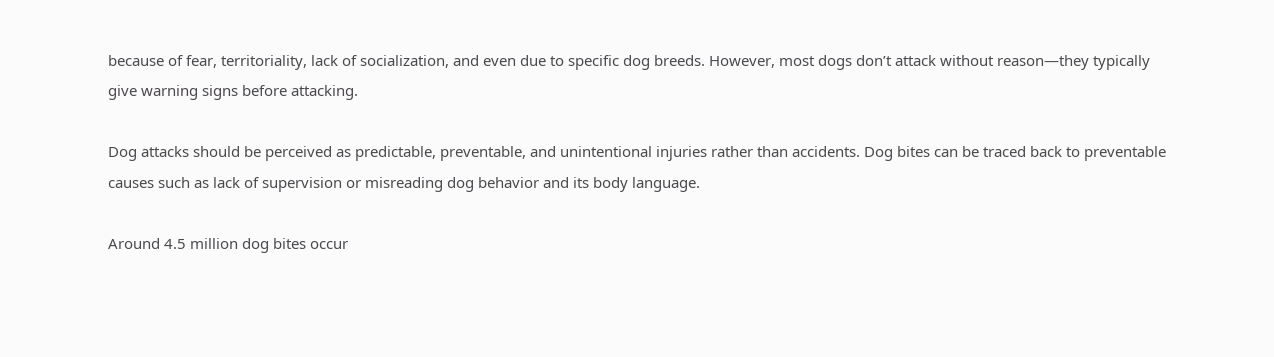because of fear, territoriality, lack of socialization, and even due to specific dog breeds. However, most dogs don’t attack without reason—they typically give warning signs before attacking.

Dog attacks should be perceived as predictable, preventable, and unintentional injuries rather than accidents. Dog bites can be traced back to preventable causes such as lack of supervision or misreading dog behavior and its body language.

Around 4.5 million dog bites occur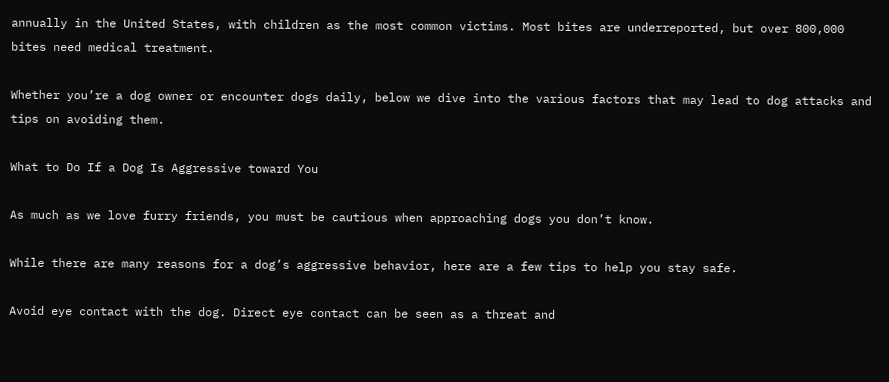annually in the United States, with children as the most common victims. Most bites are underreported, but over 800,000 bites need medical treatment.

Whether you’re a dog owner or encounter dogs daily, below we dive into the various factors that may lead to dog attacks and tips on avoiding them.

What to Do If a Dog Is Aggressive toward You

As much as we love furry friends, you must be cautious when approaching dogs you don’t know.

While there are many reasons for a dog’s aggressive behavior, here are a few tips to help you stay safe.

Avoid eye contact with the dog. Direct eye contact can be seen as a threat and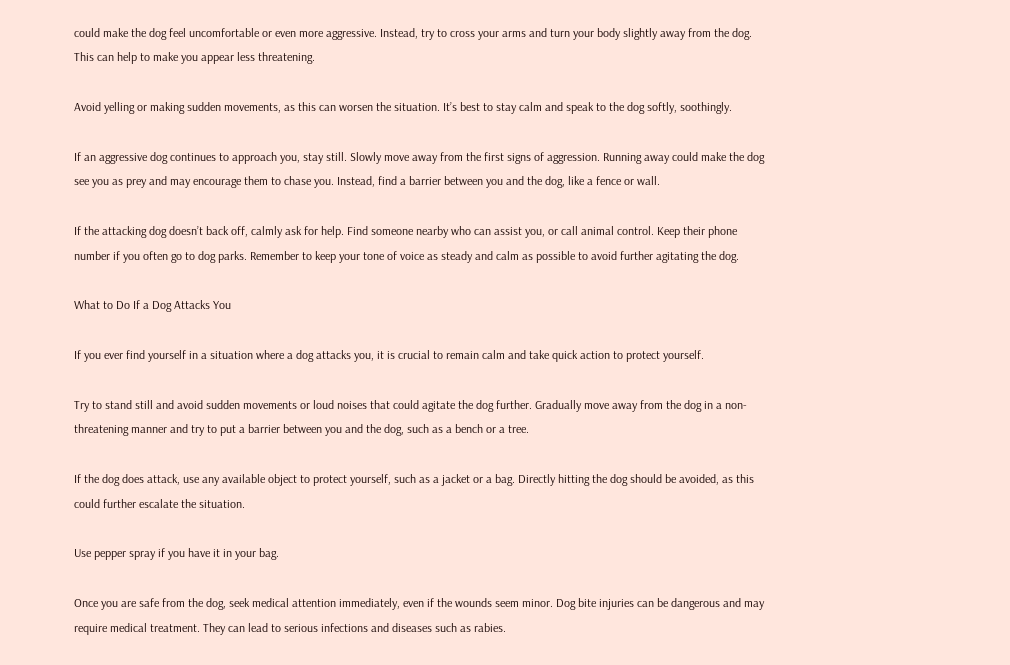could make the dog feel uncomfortable or even more aggressive. Instead, try to cross your arms and turn your body slightly away from the dog. This can help to make you appear less threatening.

Avoid yelling or making sudden movements, as this can worsen the situation. It’s best to stay calm and speak to the dog softly, soothingly.

If an aggressive dog continues to approach you, stay still. Slowly move away from the first signs of aggression. Running away could make the dog see you as prey and may encourage them to chase you. Instead, find a barrier between you and the dog, like a fence or wall.

If the attacking dog doesn’t back off, calmly ask for help. Find someone nearby who can assist you, or call animal control. Keep their phone number if you often go to dog parks. Remember to keep your tone of voice as steady and calm as possible to avoid further agitating the dog.

What to Do If a Dog Attacks You

If you ever find yourself in a situation where a dog attacks you, it is crucial to remain calm and take quick action to protect yourself.

Try to stand still and avoid sudden movements or loud noises that could agitate the dog further. Gradually move away from the dog in a non-threatening manner and try to put a barrier between you and the dog, such as a bench or a tree.

If the dog does attack, use any available object to protect yourself, such as a jacket or a bag. Directly hitting the dog should be avoided, as this could further escalate the situation.

Use pepper spray if you have it in your bag.

Once you are safe from the dog, seek medical attention immediately, even if the wounds seem minor. Dog bite injuries can be dangerous and may require medical treatment. They can lead to serious infections and diseases such as rabies.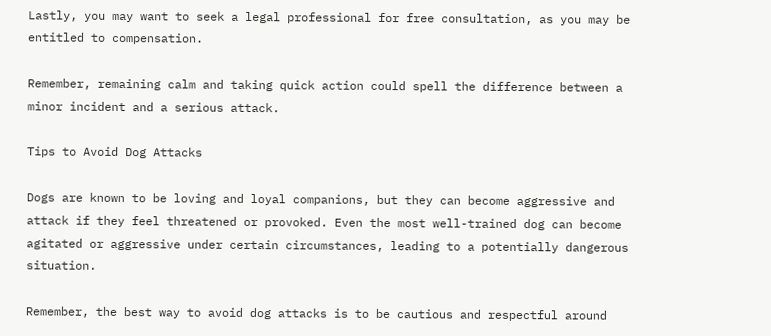Lastly, you may want to seek a legal professional for free consultation, as you may be entitled to compensation.

Remember, remaining calm and taking quick action could spell the difference between a minor incident and a serious attack.

Tips to Avoid Dog Attacks

Dogs are known to be loving and loyal companions, but they can become aggressive and attack if they feel threatened or provoked. Even the most well-trained dog can become agitated or aggressive under certain circumstances, leading to a potentially dangerous situation.

Remember, the best way to avoid dog attacks is to be cautious and respectful around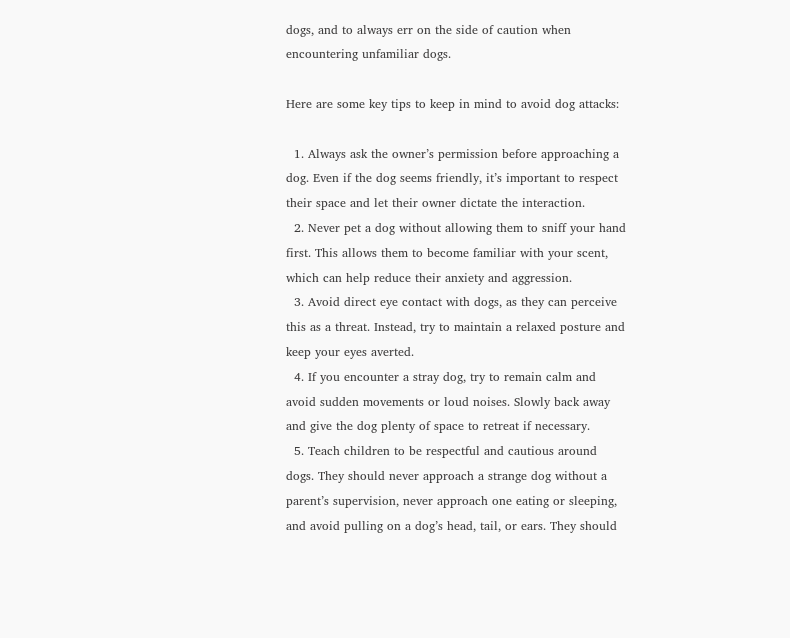dogs, and to always err on the side of caution when encountering unfamiliar dogs.

Here are some key tips to keep in mind to avoid dog attacks:

  1. Always ask the owner’s permission before approaching a dog. Even if the dog seems friendly, it’s important to respect their space and let their owner dictate the interaction.
  2. Never pet a dog without allowing them to sniff your hand first. This allows them to become familiar with your scent, which can help reduce their anxiety and aggression.
  3. Avoid direct eye contact with dogs, as they can perceive this as a threat. Instead, try to maintain a relaxed posture and keep your eyes averted.
  4. If you encounter a stray dog, try to remain calm and avoid sudden movements or loud noises. Slowly back away and give the dog plenty of space to retreat if necessary.
  5. Teach children to be respectful and cautious around dogs. They should never approach a strange dog without a parent’s supervision, never approach one eating or sleeping, and avoid pulling on a dog’s head, tail, or ears. They should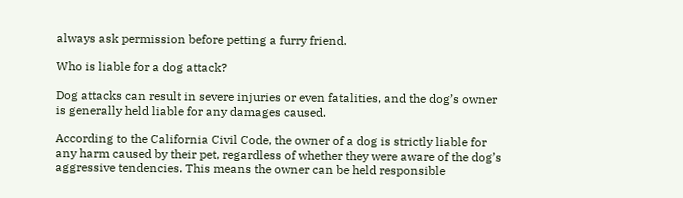always ask permission before petting a furry friend.

Who is liable for a dog attack?

Dog attacks can result in severe injuries or even fatalities, and the dog’s owner is generally held liable for any damages caused.

According to the California Civil Code, the owner of a dog is strictly liable for any harm caused by their pet, regardless of whether they were aware of the dog’s aggressive tendencies. This means the owner can be held responsible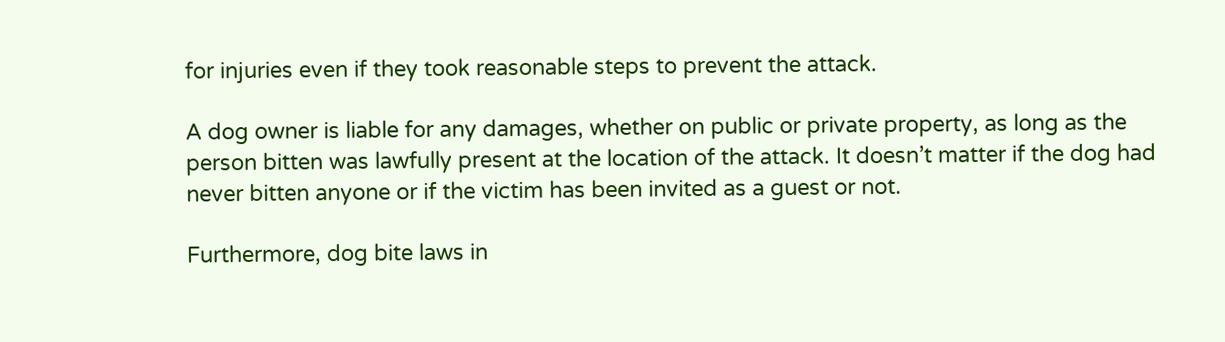for injuries even if they took reasonable steps to prevent the attack.

A dog owner is liable for any damages, whether on public or private property, as long as the person bitten was lawfully present at the location of the attack. It doesn’t matter if the dog had never bitten anyone or if the victim has been invited as a guest or not.

Furthermore, dog bite laws in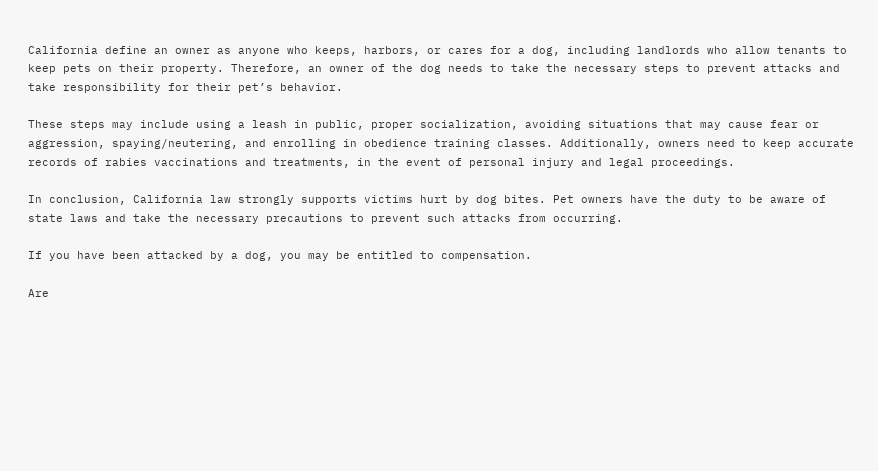California define an owner as anyone who keeps, harbors, or cares for a dog, including landlords who allow tenants to keep pets on their property. Therefore, an owner of the dog needs to take the necessary steps to prevent attacks and take responsibility for their pet’s behavior.

These steps may include using a leash in public, proper socialization, avoiding situations that may cause fear or aggression, spaying/neutering, and enrolling in obedience training classes. Additionally, owners need to keep accurate records of rabies vaccinations and treatments, in the event of personal injury and legal proceedings.

In conclusion, California law strongly supports victims hurt by dog bites. Pet owners have the duty to be aware of state laws and take the necessary precautions to prevent such attacks from occurring.

If you have been attacked by a dog, you may be entitled to compensation.

Are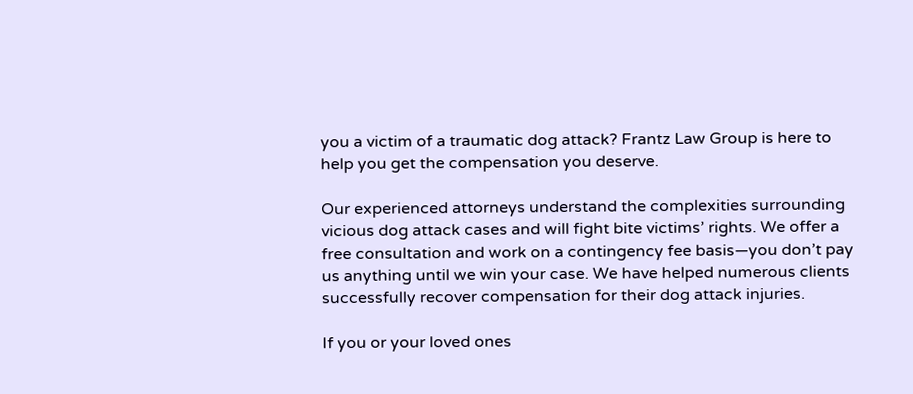you a victim of a traumatic dog attack? Frantz Law Group is here to help you get the compensation you deserve.

Our experienced attorneys understand the complexities surrounding vicious dog attack cases and will fight bite victims’ rights. We offer a free consultation and work on a contingency fee basis—you don’t pay us anything until we win your case. We have helped numerous clients successfully recover compensation for their dog attack injuries.

If you or your loved ones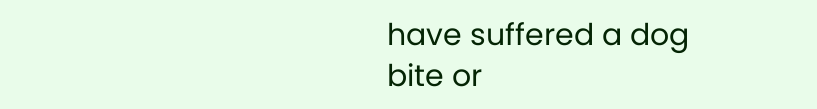have suffered a dog bite or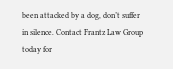been attacked by a dog, don’t suffer in silence. Contact Frantz Law Group today for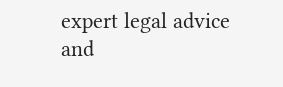expert legal advice and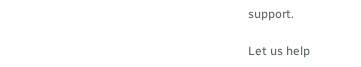support.

Let us help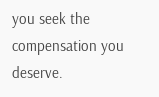you seek the compensation you deserve.